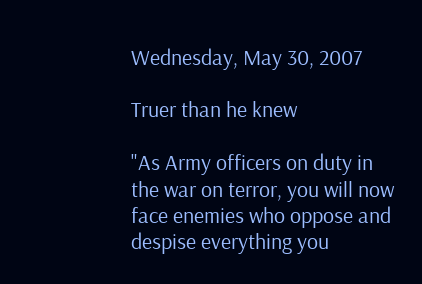Wednesday, May 30, 2007

Truer than he knew

"As Army officers on duty in the war on terror, you will now face enemies who oppose and despise everything you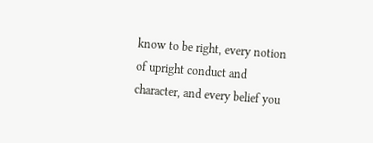know to be right, every notion of upright conduct and character, and every belief you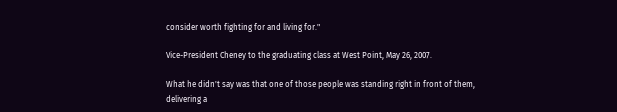consider worth fighting for and living for."

Vice-President Cheney to the graduating class at West Point, May 26, 2007.

What he didn't say was that one of those people was standing right in front of them, delivering a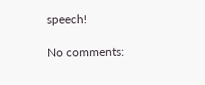speech!

No comments: